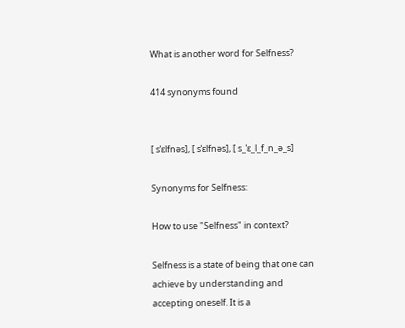What is another word for Selfness?

414 synonyms found


[ sˈɛlfnəs], [ sˈɛlfnəs], [ s_ˈɛ_l_f_n_ə_s]

Synonyms for Selfness:

How to use "Selfness" in context?

Selfness is a state of being that one can achieve by understanding and accepting oneself. It is a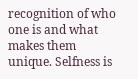recognition of who one is and what makes them unique. Selfness is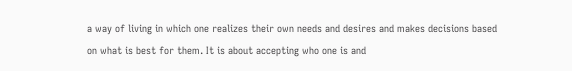a way of living in which one realizes their own needs and desires and makes decisions based on what is best for them. It is about accepting who one is and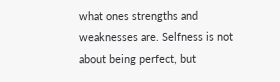what ones strengths and weaknesses are. Selfness is not about being perfect, but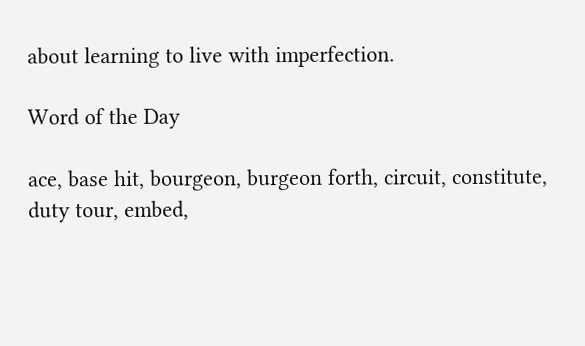about learning to live with imperfection.

Word of the Day

ace, base hit, bourgeon, burgeon forth, circuit, constitute, duty tour, embed,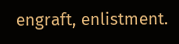engraft, enlistment.